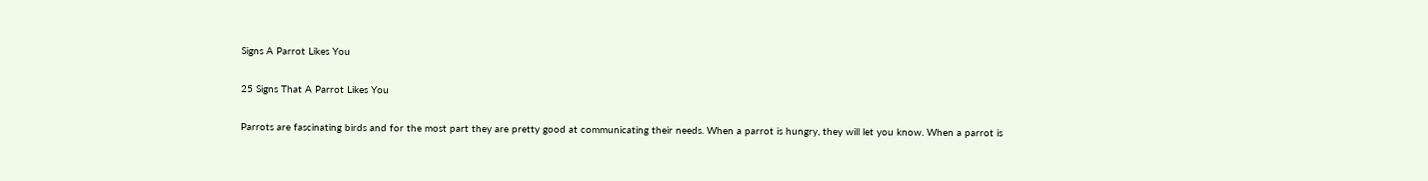Signs A Parrot Likes You

25 Signs That A Parrot Likes You

Parrots are fascinating birds and for the most part they are pretty good at communicating their needs. When a parrot is hungry, they will let you know. When a parrot is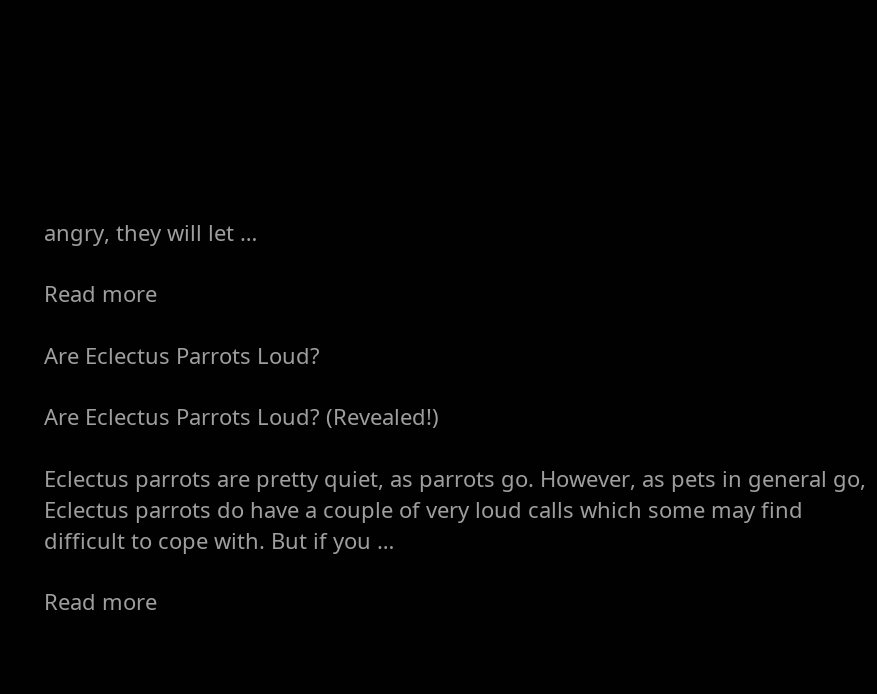angry, they will let …

Read more

Are Eclectus Parrots Loud?

Are Eclectus Parrots Loud? (Revealed!)

Eclectus parrots are pretty quiet, as parrots go. However, as pets in general go, Eclectus parrots do have a couple of very loud calls which some may find difficult to cope with. But if you …

Read more